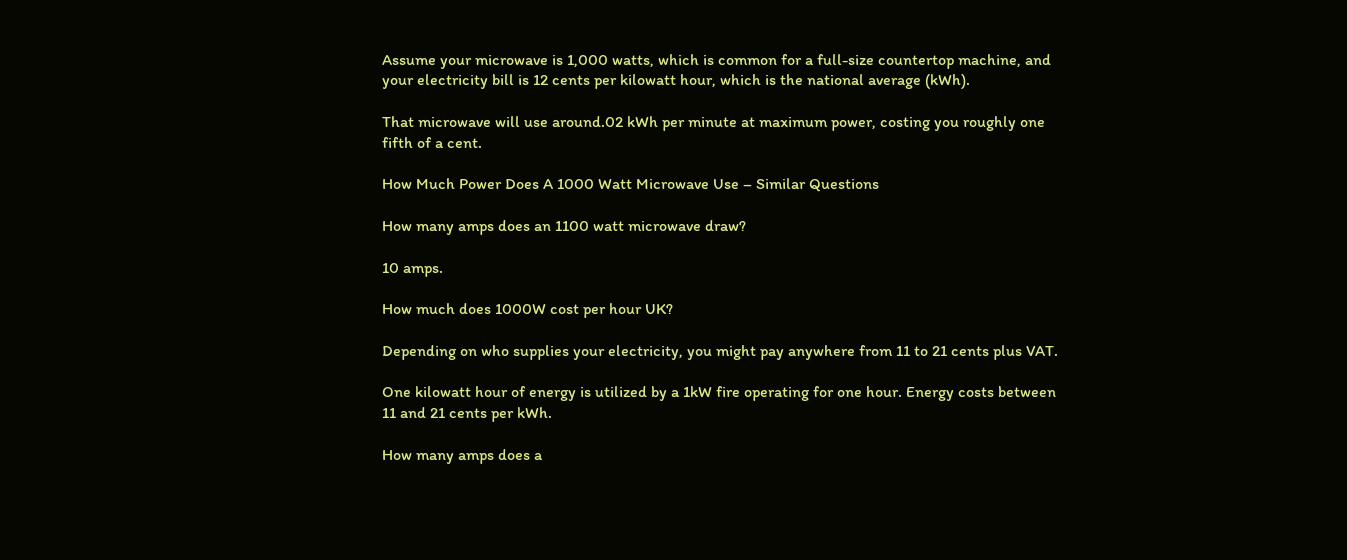Assume your microwave is 1,000 watts, which is common for a full-size countertop machine, and your electricity bill is 12 cents per kilowatt hour, which is the national average (kWh).

That microwave will use around.02 kWh per minute at maximum power, costing you roughly one fifth of a cent.

How Much Power Does A 1000 Watt Microwave Use – Similar Questions

How many amps does an 1100 watt microwave draw?

10 amps.

How much does 1000W cost per hour UK?

Depending on who supplies your electricity, you might pay anywhere from 11 to 21 cents plus VAT.

One kilowatt hour of energy is utilized by a 1kW fire operating for one hour. Energy costs between 11 and 21 cents per kWh.

How many amps does a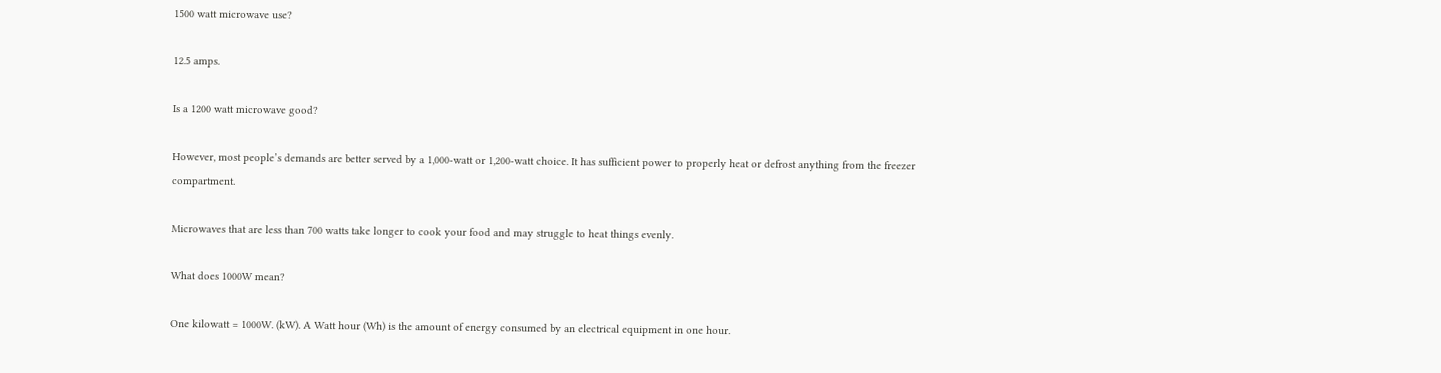1500 watt microwave use?

12.5 amps.

Is a 1200 watt microwave good?

However, most people’s demands are better served by a 1,000-watt or 1,200-watt choice. It has sufficient power to properly heat or defrost anything from the freezer compartment.

Microwaves that are less than 700 watts take longer to cook your food and may struggle to heat things evenly.

What does 1000W mean?

One kilowatt = 1000W. (kW). A Watt hour (Wh) is the amount of energy consumed by an electrical equipment in one hour.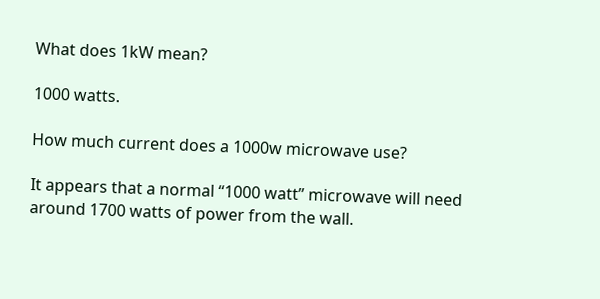What does 1kW mean?

1000 watts.

How much current does a 1000w microwave use?

It appears that a normal “1000 watt” microwave will need around 1700 watts of power from the wall.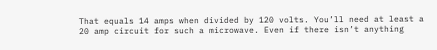That equals 14 amps when divided by 120 volts. You’ll need at least a 20 amp circuit for such a microwave. Even if there isn’t anything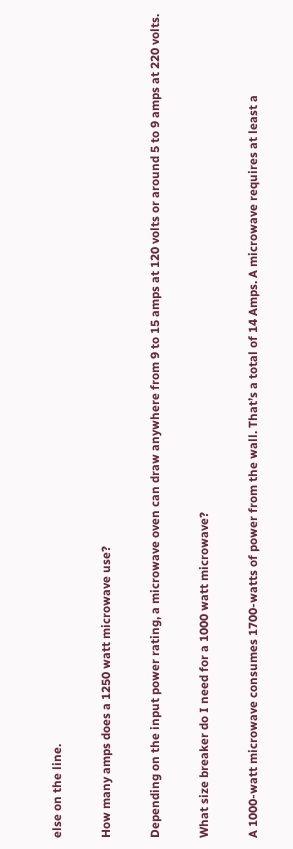else on the line.

How many amps does a 1250 watt microwave use?

Depending on the input power rating, a microwave oven can draw anywhere from 9 to 15 amps at 120 volts or around 5 to 9 amps at 220 volts.

What size breaker do I need for a 1000 watt microwave?

A 1000-watt microwave consumes 1700-watts of power from the wall. That’s a total of 14 Amps. A microwave requires at least a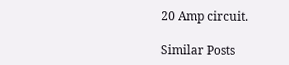20 Amp circuit.

Similar Posts